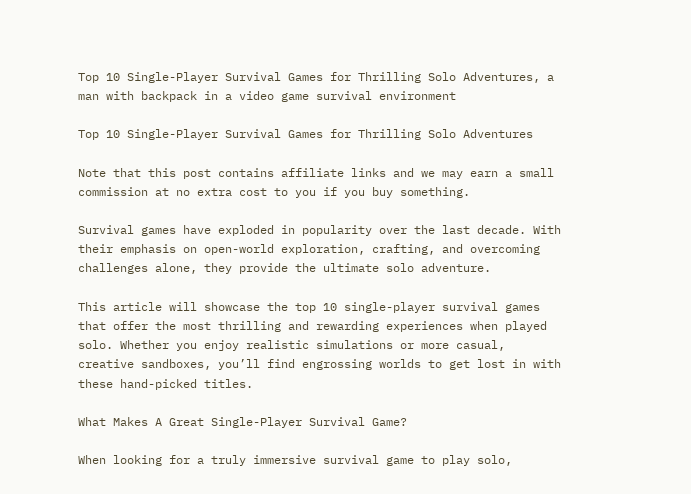Top 10 Single-Player Survival Games for Thrilling Solo Adventures, a man with backpack in a video game survival environment

Top 10 Single-Player Survival Games for Thrilling Solo Adventures

Note that this post contains affiliate links and we may earn a small commission at no extra cost to you if you buy something.

Survival games have exploded in popularity over the last decade. With their emphasis on open-world exploration, crafting, and overcoming challenges alone, they provide the ultimate solo adventure.

This article will showcase the top 10 single-player survival games that offer the most thrilling and rewarding experiences when played solo. Whether you enjoy realistic simulations or more casual, creative sandboxes, you’ll find engrossing worlds to get lost in with these hand-picked titles.

What Makes A Great Single-Player Survival Game?

When looking for a truly immersive survival game to play solo,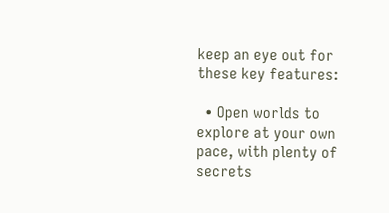keep an eye out for these key features:

  • Open worlds to explore at your own pace, with plenty of secrets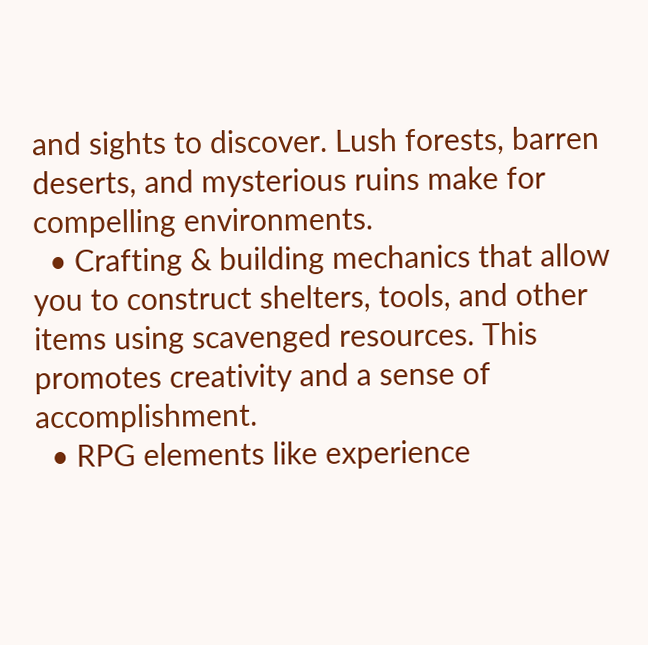and sights to discover. Lush forests, barren deserts, and mysterious ruins make for compelling environments.
  • Crafting & building mechanics that allow you to construct shelters, tools, and other items using scavenged resources. This promotes creativity and a sense of accomplishment.
  • RPG elements like experience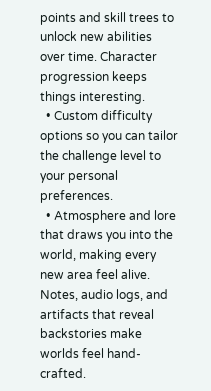points and skill trees to unlock new abilities over time. Character progression keeps things interesting.
  • Custom difficulty options so you can tailor the challenge level to your personal preferences.
  • Atmosphere and lore that draws you into the world, making every new area feel alive. Notes, audio logs, and artifacts that reveal backstories make worlds feel hand-crafted.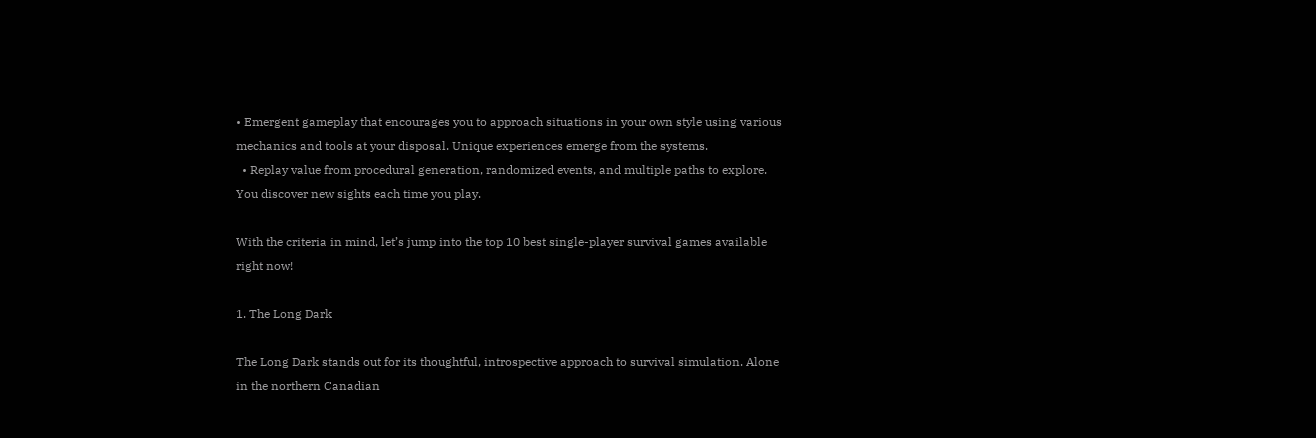• Emergent gameplay that encourages you to approach situations in your own style using various mechanics and tools at your disposal. Unique experiences emerge from the systems.
  • Replay value from procedural generation, randomized events, and multiple paths to explore. You discover new sights each time you play.

With the criteria in mind, let’s jump into the top 10 best single-player survival games available right now!

1. The Long Dark

The Long Dark stands out for its thoughtful, introspective approach to survival simulation. Alone in the northern Canadian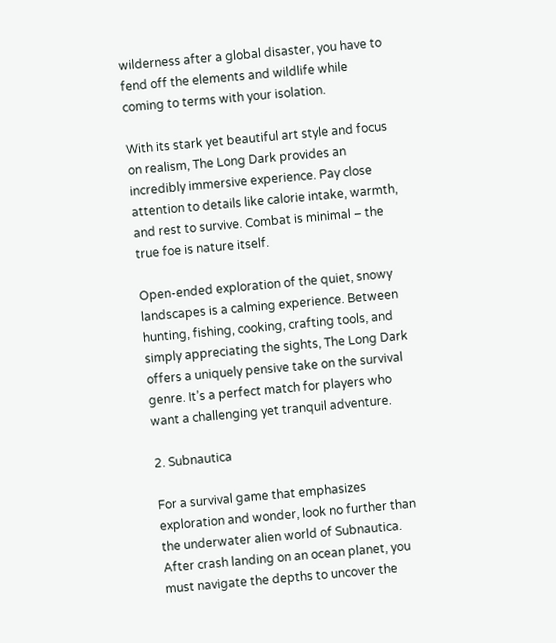wilderness after a global disaster, you have to fend off the elements and wildlife while coming to terms with your isolation.

With its stark yet beautiful art style and focus on realism, The Long Dark provides an incredibly immersive experience. Pay close attention to details like calorie intake, warmth, and rest to survive. Combat is minimal – the true foe is nature itself.

Open-ended exploration of the quiet, snowy landscapes is a calming experience. Between hunting, fishing, cooking, crafting tools, and simply appreciating the sights, The Long Dark offers a uniquely pensive take on the survival genre. It’s a perfect match for players who want a challenging yet tranquil adventure.

2. Subnautica

For a survival game that emphasizes exploration and wonder, look no further than the underwater alien world of Subnautica. After crash landing on an ocean planet, you must navigate the depths to uncover the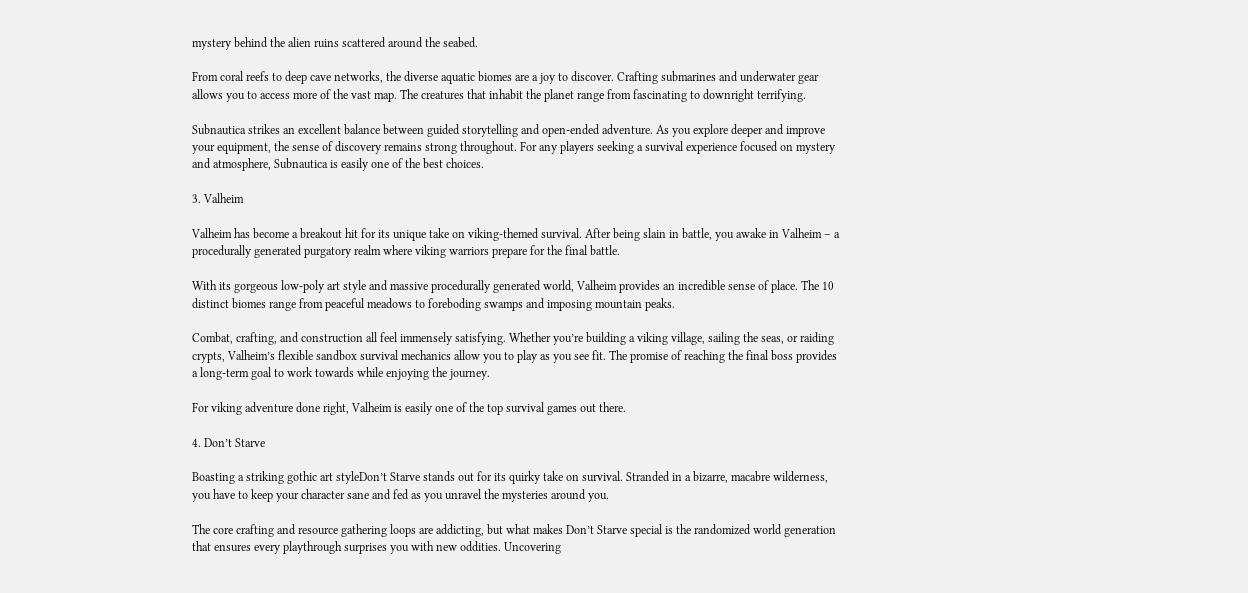mystery behind the alien ruins scattered around the seabed.

From coral reefs to deep cave networks, the diverse aquatic biomes are a joy to discover. Crafting submarines and underwater gear allows you to access more of the vast map. The creatures that inhabit the planet range from fascinating to downright terrifying.

Subnautica strikes an excellent balance between guided storytelling and open-ended adventure. As you explore deeper and improve your equipment, the sense of discovery remains strong throughout. For any players seeking a survival experience focused on mystery and atmosphere, Subnautica is easily one of the best choices.

3. Valheim

Valheim has become a breakout hit for its unique take on viking-themed survival. After being slain in battle, you awake in Valheim – a procedurally generated purgatory realm where viking warriors prepare for the final battle.

With its gorgeous low-poly art style and massive procedurally generated world, Valheim provides an incredible sense of place. The 10 distinct biomes range from peaceful meadows to foreboding swamps and imposing mountain peaks.

Combat, crafting, and construction all feel immensely satisfying. Whether you’re building a viking village, sailing the seas, or raiding crypts, Valheim’s flexible sandbox survival mechanics allow you to play as you see fit. The promise of reaching the final boss provides a long-term goal to work towards while enjoying the journey.

For viking adventure done right, Valheim is easily one of the top survival games out there.

4. Don’t Starve

Boasting a striking gothic art styleDon’t Starve stands out for its quirky take on survival. Stranded in a bizarre, macabre wilderness, you have to keep your character sane and fed as you unravel the mysteries around you.

The core crafting and resource gathering loops are addicting, but what makes Don’t Starve special is the randomized world generation that ensures every playthrough surprises you with new oddities. Uncovering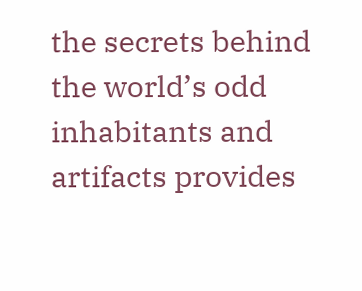the secrets behind the world’s odd inhabitants and artifacts provides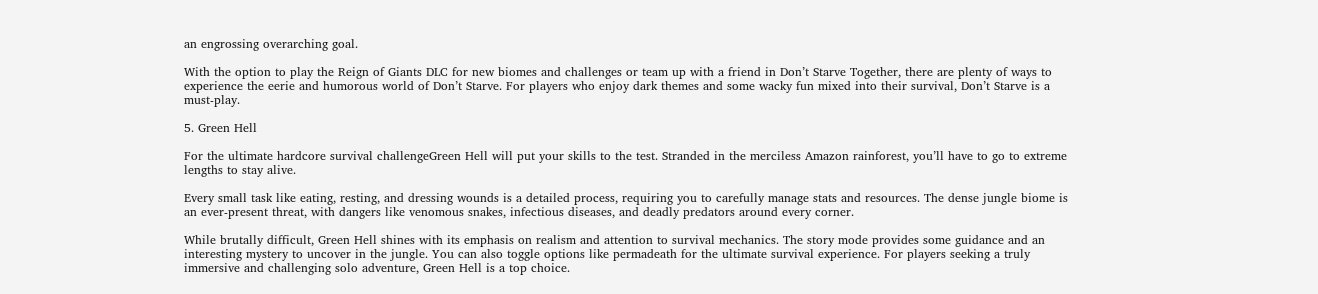an engrossing overarching goal.

With the option to play the Reign of Giants DLC for new biomes and challenges or team up with a friend in Don’t Starve Together, there are plenty of ways to experience the eerie and humorous world of Don’t Starve. For players who enjoy dark themes and some wacky fun mixed into their survival, Don’t Starve is a must-play.

5. Green Hell

For the ultimate hardcore survival challengeGreen Hell will put your skills to the test. Stranded in the merciless Amazon rainforest, you’ll have to go to extreme lengths to stay alive.

Every small task like eating, resting, and dressing wounds is a detailed process, requiring you to carefully manage stats and resources. The dense jungle biome is an ever-present threat, with dangers like venomous snakes, infectious diseases, and deadly predators around every corner.

While brutally difficult, Green Hell shines with its emphasis on realism and attention to survival mechanics. The story mode provides some guidance and an interesting mystery to uncover in the jungle. You can also toggle options like permadeath for the ultimate survival experience. For players seeking a truly immersive and challenging solo adventure, Green Hell is a top choice.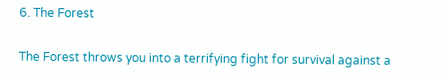6. The Forest

The Forest throws you into a terrifying fight for survival against a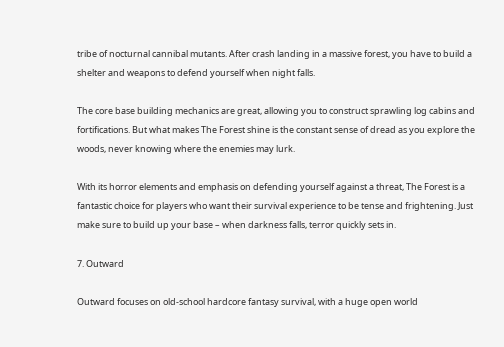tribe of nocturnal cannibal mutants. After crash landing in a massive forest, you have to build a shelter and weapons to defend yourself when night falls.

The core base building mechanics are great, allowing you to construct sprawling log cabins and fortifications. But what makes The Forest shine is the constant sense of dread as you explore the woods, never knowing where the enemies may lurk.

With its horror elements and emphasis on defending yourself against a threat, The Forest is a fantastic choice for players who want their survival experience to be tense and frightening. Just make sure to build up your base – when darkness falls, terror quickly sets in.

7. Outward

Outward focuses on old-school hardcore fantasy survival, with a huge open world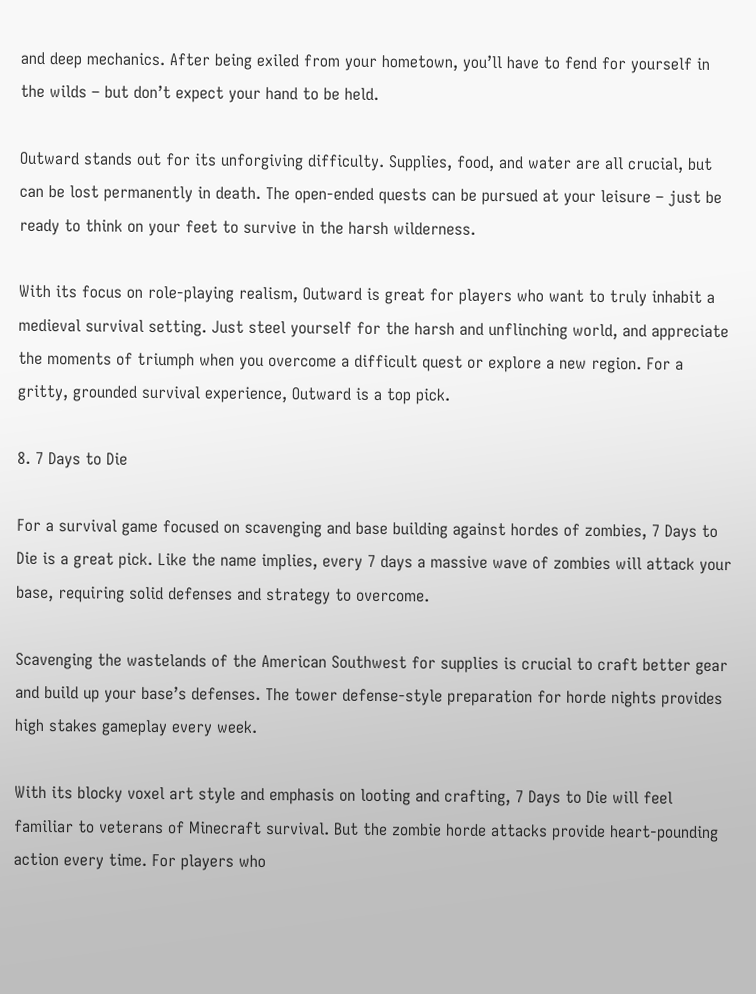and deep mechanics. After being exiled from your hometown, you’ll have to fend for yourself in the wilds – but don’t expect your hand to be held.

Outward stands out for its unforgiving difficulty. Supplies, food, and water are all crucial, but can be lost permanently in death. The open-ended quests can be pursued at your leisure – just be ready to think on your feet to survive in the harsh wilderness.

With its focus on role-playing realism, Outward is great for players who want to truly inhabit a medieval survival setting. Just steel yourself for the harsh and unflinching world, and appreciate the moments of triumph when you overcome a difficult quest or explore a new region. For a gritty, grounded survival experience, Outward is a top pick.

8. 7 Days to Die

For a survival game focused on scavenging and base building against hordes of zombies, 7 Days to Die is a great pick. Like the name implies, every 7 days a massive wave of zombies will attack your base, requiring solid defenses and strategy to overcome.

Scavenging the wastelands of the American Southwest for supplies is crucial to craft better gear and build up your base’s defenses. The tower defense-style preparation for horde nights provides high stakes gameplay every week.

With its blocky voxel art style and emphasis on looting and crafting, 7 Days to Die will feel familiar to veterans of Minecraft survival. But the zombie horde attacks provide heart-pounding action every time. For players who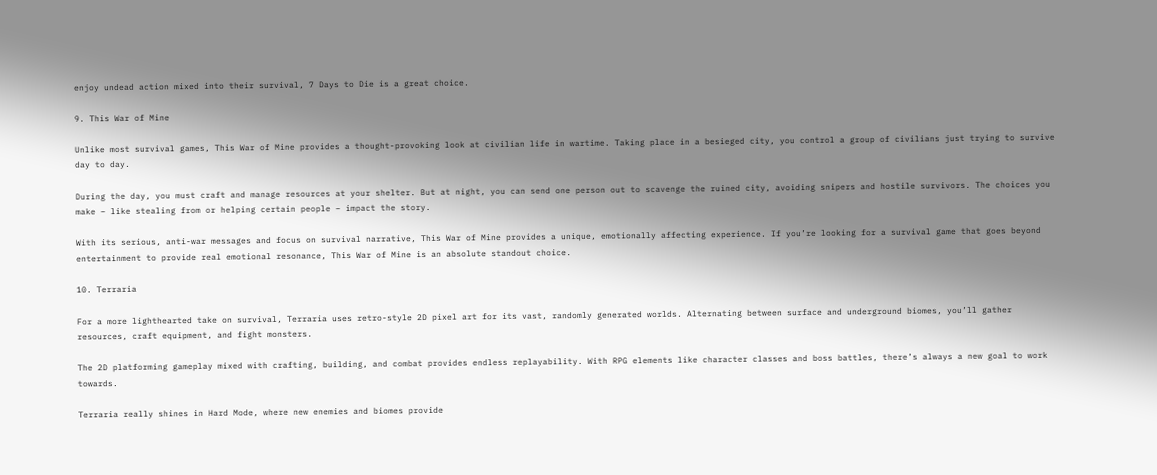enjoy undead action mixed into their survival, 7 Days to Die is a great choice.

9. This War of Mine

Unlike most survival games, This War of Mine provides a thought-provoking look at civilian life in wartime. Taking place in a besieged city, you control a group of civilians just trying to survive day to day.

During the day, you must craft and manage resources at your shelter. But at night, you can send one person out to scavenge the ruined city, avoiding snipers and hostile survivors. The choices you make – like stealing from or helping certain people – impact the story.

With its serious, anti-war messages and focus on survival narrative, This War of Mine provides a unique, emotionally affecting experience. If you’re looking for a survival game that goes beyond entertainment to provide real emotional resonance, This War of Mine is an absolute standout choice.

10. Terraria

For a more lighthearted take on survival, Terraria uses retro-style 2D pixel art for its vast, randomly generated worlds. Alternating between surface and underground biomes, you’ll gather resources, craft equipment, and fight monsters.

The 2D platforming gameplay mixed with crafting, building, and combat provides endless replayability. With RPG elements like character classes and boss battles, there’s always a new goal to work towards.

Terraria really shines in Hard Mode, where new enemies and biomes provide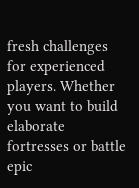fresh challenges for experienced players. Whether you want to build elaborate fortresses or battle epic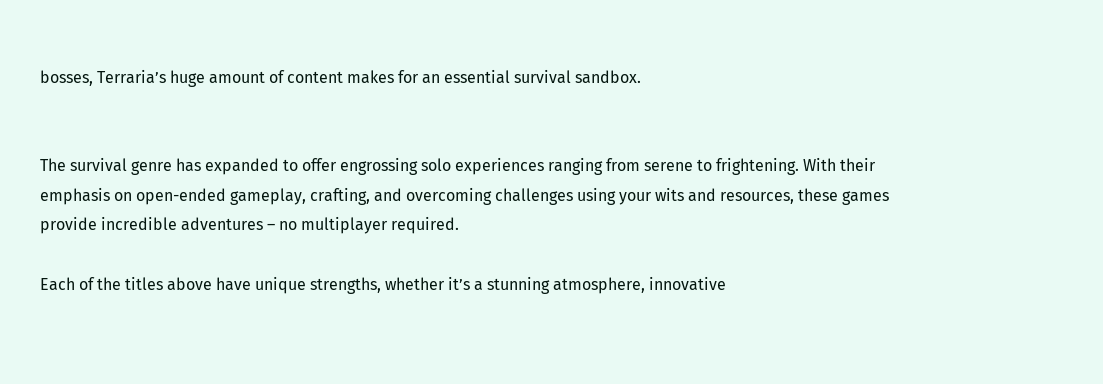bosses, Terraria’s huge amount of content makes for an essential survival sandbox.


The survival genre has expanded to offer engrossing solo experiences ranging from serene to frightening. With their emphasis on open-ended gameplay, crafting, and overcoming challenges using your wits and resources, these games provide incredible adventures – no multiplayer required.

Each of the titles above have unique strengths, whether it’s a stunning atmosphere, innovative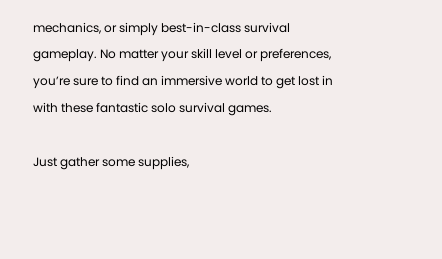mechanics, or simply best-in-class survival gameplay. No matter your skill level or preferences, you’re sure to find an immersive world to get lost in with these fantastic solo survival games.

Just gather some supplies,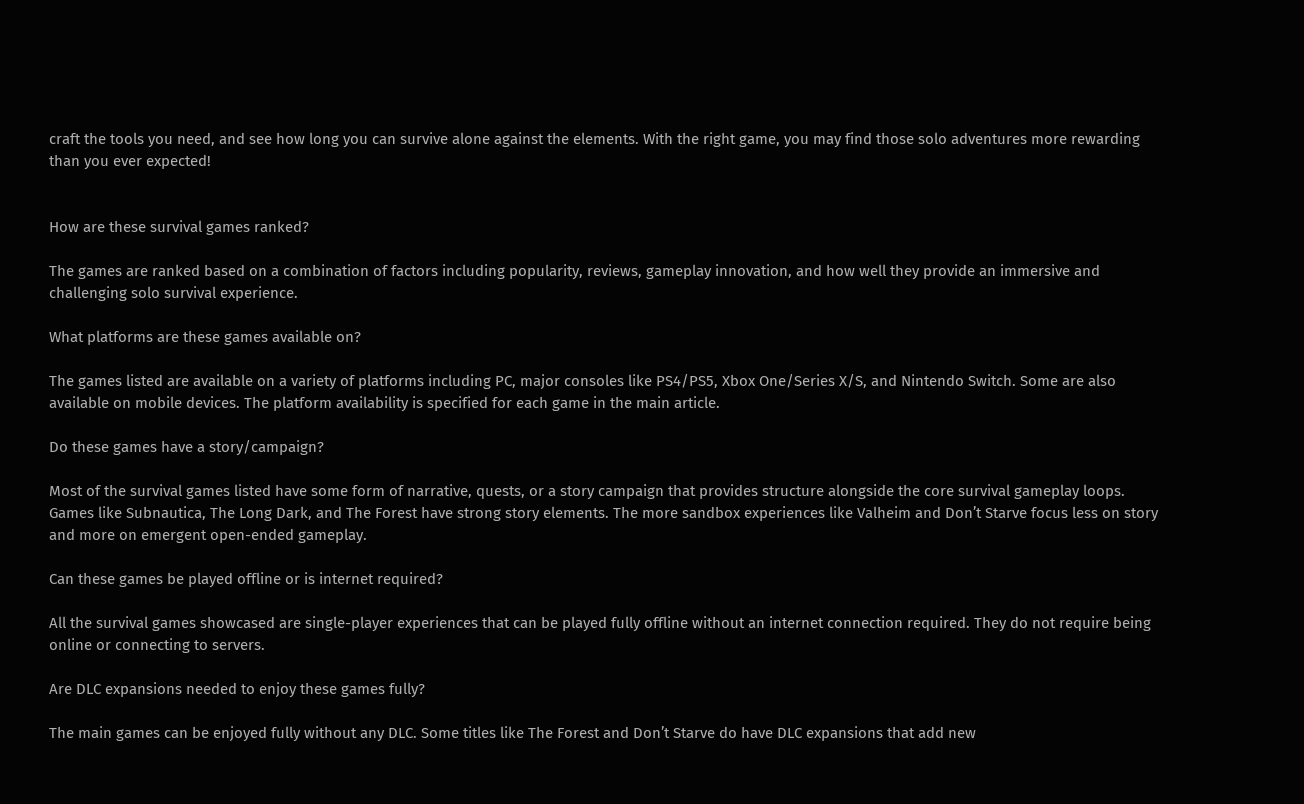craft the tools you need, and see how long you can survive alone against the elements. With the right game, you may find those solo adventures more rewarding than you ever expected!


How are these survival games ranked?

The games are ranked based on a combination of factors including popularity, reviews, gameplay innovation, and how well they provide an immersive and challenging solo survival experience.

What platforms are these games available on?

The games listed are available on a variety of platforms including PC, major consoles like PS4/PS5, Xbox One/Series X/S, and Nintendo Switch. Some are also available on mobile devices. The platform availability is specified for each game in the main article.

Do these games have a story/campaign?

Most of the survival games listed have some form of narrative, quests, or a story campaign that provides structure alongside the core survival gameplay loops. Games like Subnautica, The Long Dark, and The Forest have strong story elements. The more sandbox experiences like Valheim and Don’t Starve focus less on story and more on emergent open-ended gameplay.

Can these games be played offline or is internet required?

All the survival games showcased are single-player experiences that can be played fully offline without an internet connection required. They do not require being online or connecting to servers.

Are DLC expansions needed to enjoy these games fully?

The main games can be enjoyed fully without any DLC. Some titles like The Forest and Don’t Starve do have DLC expansions that add new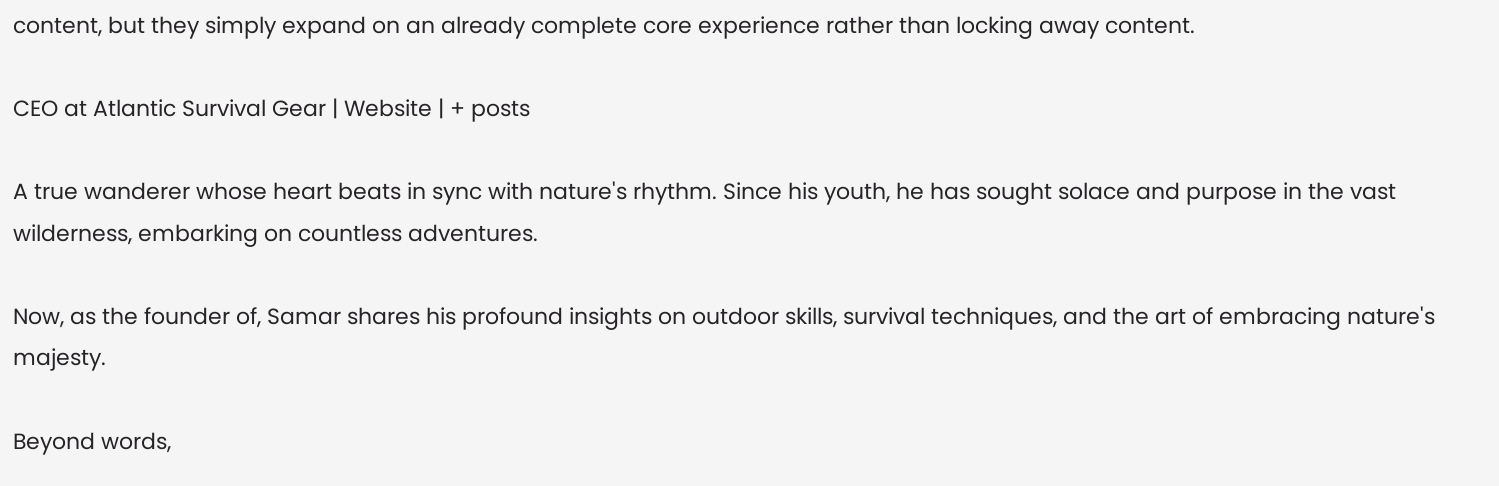content, but they simply expand on an already complete core experience rather than locking away content.

CEO at Atlantic Survival Gear | Website | + posts

A true wanderer whose heart beats in sync with nature's rhythm. Since his youth, he has sought solace and purpose in the vast wilderness, embarking on countless adventures.

Now, as the founder of, Samar shares his profound insights on outdoor skills, survival techniques, and the art of embracing nature's majesty.

Beyond words,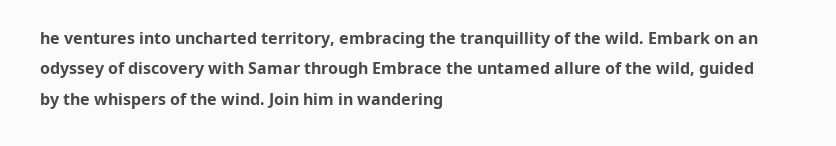he ventures into uncharted territory, embracing the tranquillity of the wild. Embark on an odyssey of discovery with Samar through Embrace the untamed allure of the wild, guided by the whispers of the wind. Join him in wandering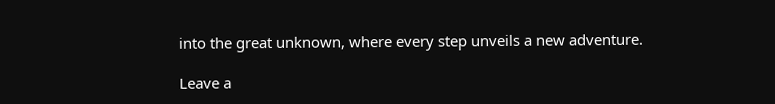into the great unknown, where every step unveils a new adventure.

Leave a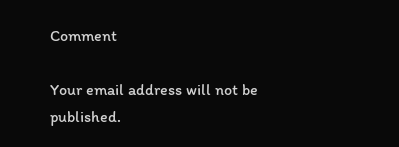Comment

Your email address will not be published.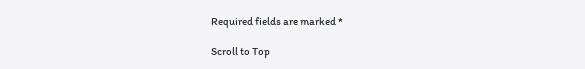Required fields are marked *

Scroll to Top